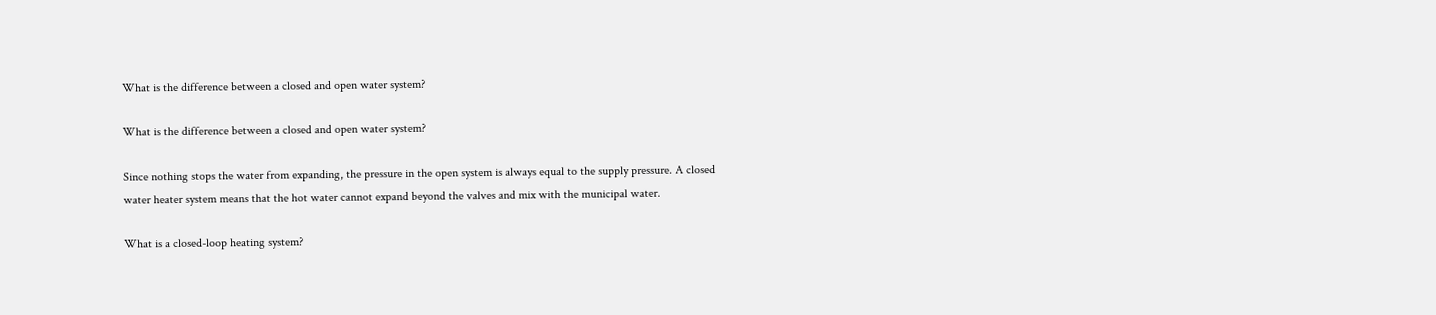What is the difference between a closed and open water system?

What is the difference between a closed and open water system?

Since nothing stops the water from expanding, the pressure in the open system is always equal to the supply pressure. A closed water heater system means that the hot water cannot expand beyond the valves and mix with the municipal water.

What is a closed-loop heating system?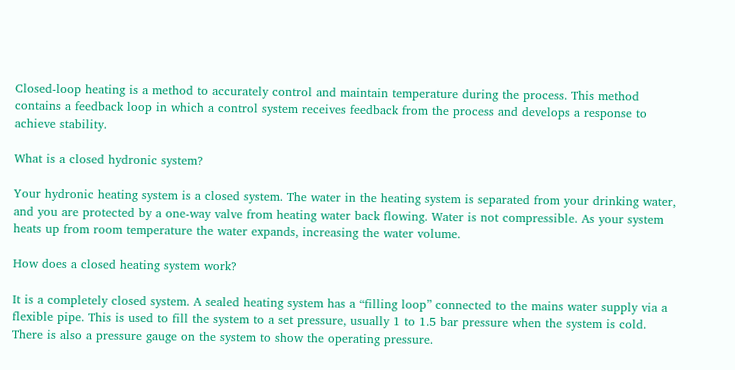Closed-loop heating is a method to accurately control and maintain temperature during the process. This method contains a feedback loop in which a control system receives feedback from the process and develops a response to achieve stability.

What is a closed hydronic system?

Your hydronic heating system is a closed system. The water in the heating system is separated from your drinking water, and you are protected by a one-way valve from heating water back flowing. Water is not compressible. As your system heats up from room temperature the water expands, increasing the water volume.

How does a closed heating system work?

It is a completely closed system. A sealed heating system has a “filling loop” connected to the mains water supply via a flexible pipe. This is used to fill the system to a set pressure, usually 1 to 1.5 bar pressure when the system is cold. There is also a pressure gauge on the system to show the operating pressure.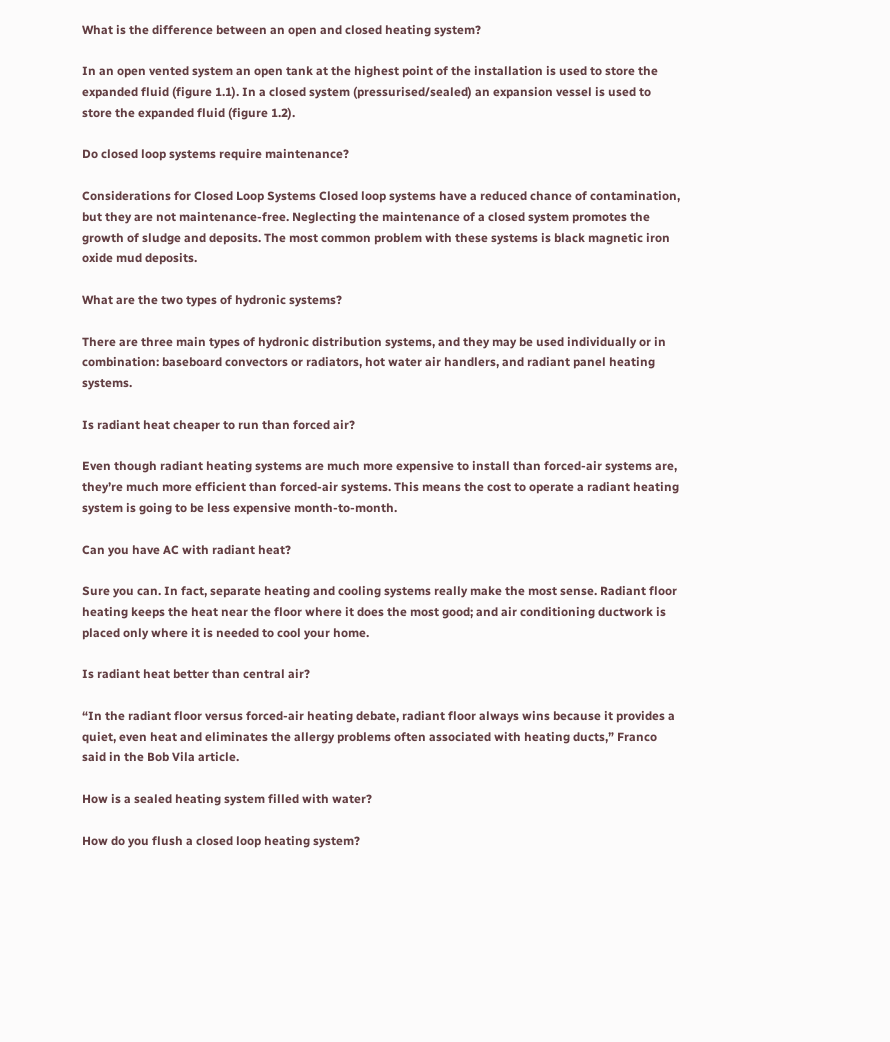What is the difference between an open and closed heating system?

In an open vented system an open tank at the highest point of the installation is used to store the expanded fluid (figure 1.1). In a closed system (pressurised/sealed) an expansion vessel is used to store the expanded fluid (figure 1.2).

Do closed loop systems require maintenance?

Considerations for Closed Loop Systems Closed loop systems have a reduced chance of contamination, but they are not maintenance-free. Neglecting the maintenance of a closed system promotes the growth of sludge and deposits. The most common problem with these systems is black magnetic iron oxide mud deposits.

What are the two types of hydronic systems?

There are three main types of hydronic distribution systems, and they may be used individually or in combination: baseboard convectors or radiators, hot water air handlers, and radiant panel heating systems.

Is radiant heat cheaper to run than forced air?

Even though radiant heating systems are much more expensive to install than forced-air systems are, they’re much more efficient than forced-air systems. This means the cost to operate a radiant heating system is going to be less expensive month-to-month.

Can you have AC with radiant heat?

Sure you can. In fact, separate heating and cooling systems really make the most sense. Radiant floor heating keeps the heat near the floor where it does the most good; and air conditioning ductwork is placed only where it is needed to cool your home.

Is radiant heat better than central air?

“In the radiant floor versus forced-air heating debate, radiant floor always wins because it provides a quiet, even heat and eliminates the allergy problems often associated with heating ducts,” Franco said in the Bob Vila article.

How is a sealed heating system filled with water?

How do you flush a closed loop heating system?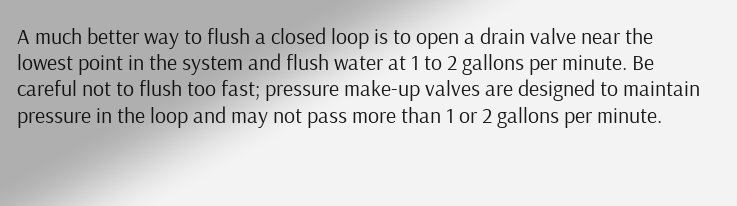A much better way to flush a closed loop is to open a drain valve near the lowest point in the system and flush water at 1 to 2 gallons per minute. Be careful not to flush too fast; pressure make-up valves are designed to maintain pressure in the loop and may not pass more than 1 or 2 gallons per minute.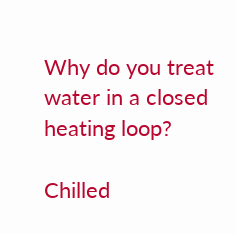Why do you treat water in a closed heating loop?

Chilled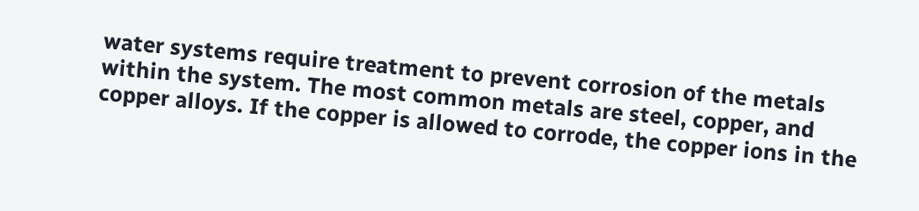water systems require treatment to prevent corrosion of the metals within the system. The most common metals are steel, copper, and copper alloys. If the copper is allowed to corrode, the copper ions in the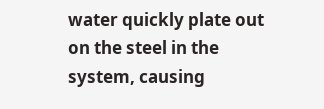water quickly plate out on the steel in the system, causing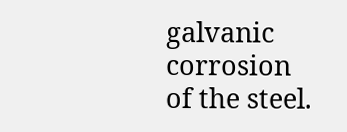galvanic corrosion of the steel.